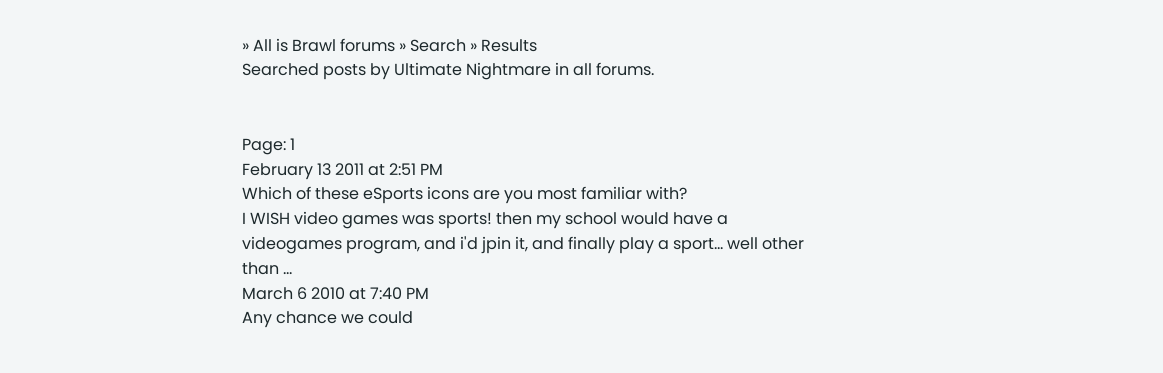» All is Brawl forums » Search » Results
Searched posts by Ultimate Nightmare in all forums.


Page: 1
February 13 2011 at 2:51 PM
Which of these eSports icons are you most familiar with?
I WISH video games was sports! then my school would have a videogames program, and i'd jpin it, and finally play a sport... well other than ...
March 6 2010 at 7:40 PM
Any chance we could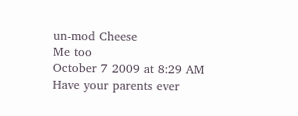un-mod Cheese
Me too
October 7 2009 at 8:29 AM
Have your parents ever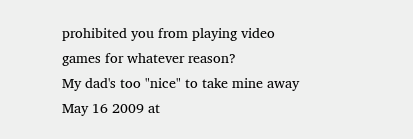prohibited you from playing video games for whatever reason?
My dad's too "nice" to take mine away
May 16 2009 at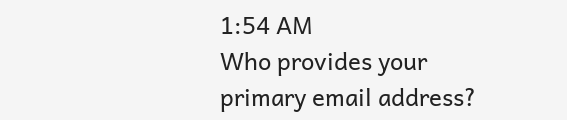1:54 AM
Who provides your primary email address?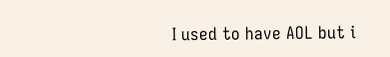I used to have AOL but i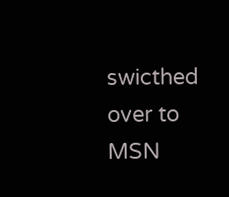swicthed over to MSN